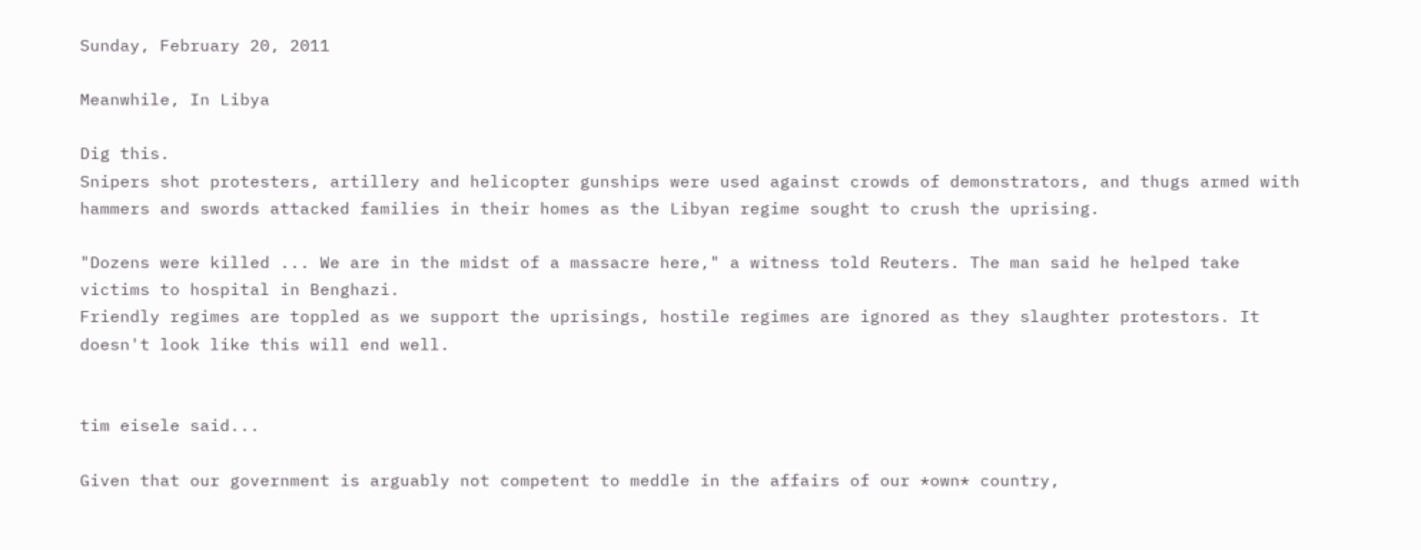Sunday, February 20, 2011

Meanwhile, In Libya

Dig this.
Snipers shot protesters, artillery and helicopter gunships were used against crowds of demonstrators, and thugs armed with hammers and swords attacked families in their homes as the Libyan regime sought to crush the uprising.

"Dozens were killed ... We are in the midst of a massacre here," a witness told Reuters. The man said he helped take victims to hospital in Benghazi.
Friendly regimes are toppled as we support the uprisings, hostile regimes are ignored as they slaughter protestors. It doesn't look like this will end well.


tim eisele said...

Given that our government is arguably not competent to meddle in the affairs of our *own* country,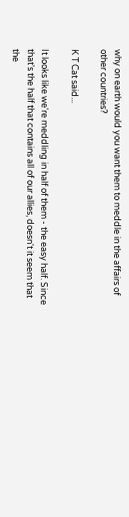why on earth would you want them to meddle in the affairs of other countries?

K T Cat said...

It looks like we're meddling in half of them - the easy half. Since that's the half that contains all of our allies, doesn't it seem that the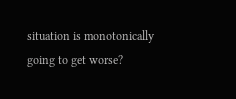situation is monotonically going to get worse?